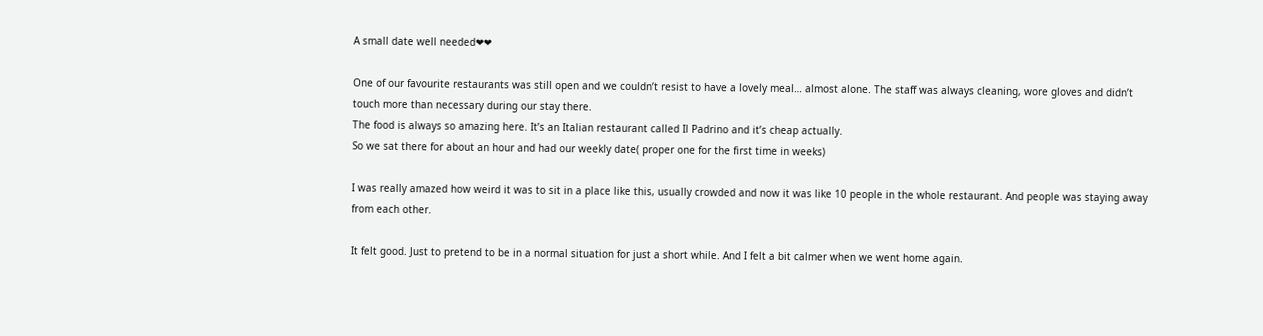A small date well needed❤❤

One of our favourite restaurants was still open and we couldn’t resist to have a lovely meal… almost alone. The staff was always cleaning, wore gloves and didn’t touch more than necessary during our stay there.
The food is always so amazing here. It’s an Italian restaurant called Il Padrino and it’s cheap actually.
So we sat there for about an hour and had our weekly date( proper one for the first time in weeks)

I was really amazed how weird it was to sit in a place like this, usually crowded and now it was like 10 people in the whole restaurant. And people was staying away from each other.

It felt good. Just to pretend to be in a normal situation for just a short while. And I felt a bit calmer when we went home again.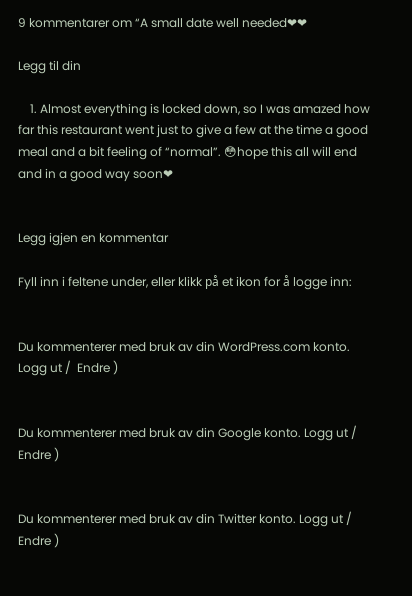9 kommentarer om “A small date well needed❤❤

Legg til din

    1. Almost everything is locked down, so I was amazed how far this restaurant went just to give a few at the time a good meal and a bit feeling of “normal”. 😳hope this all will end and in a good way soon❤


Legg igjen en kommentar

Fyll inn i feltene under, eller klikk på et ikon for å logge inn:


Du kommenterer med bruk av din WordPress.com konto. Logg ut /  Endre )


Du kommenterer med bruk av din Google konto. Logg ut /  Endre )


Du kommenterer med bruk av din Twitter konto. Logg ut /  Endre )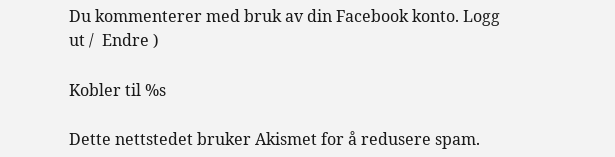Du kommenterer med bruk av din Facebook konto. Logg ut /  Endre )

Kobler til %s

Dette nettstedet bruker Akismet for å redusere spam.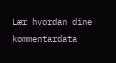Lær hvordan dine kommentardata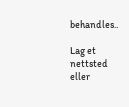behandles..

Lag et nettsted eller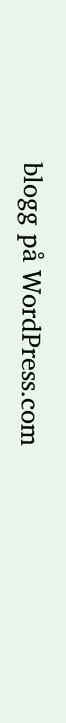blogg på WordPress.com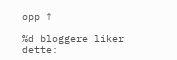opp ↑

%d bloggere liker dette: